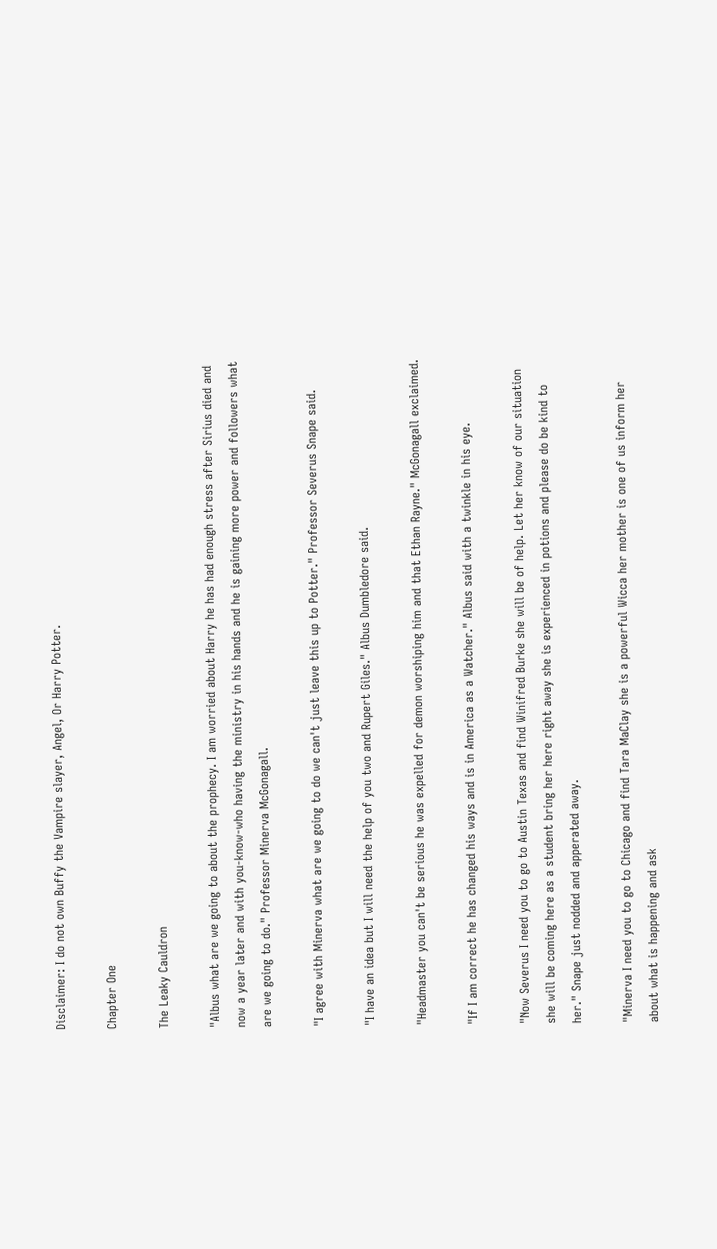Disclaimer: I do not own Buffy the Vampire slayer, Angel, Or Harry Potter.

Chapter One

The Leaky Cauldron

"Albus what are we going to about the prophecy. I am worried about Harry he has had enough stress after Sirius died and now a year later and with you-know-who having the ministry in his hands and he is gaining more power and followers what are we going to do." Professor Minerva McGonagall.

"I agree with Minerva what are we going to do we can't just leave this up to Potter." Professor Severus Snape said.

"I have an idea but I will need the help of you two and Rupert Giles." Albus Dumbledore said.

"Headmaster you can't be serious he was expelled for demon worshiping him and that Ethan Rayne." McGonagall exclaimed.

"If I am correct he has changed his ways and is in America as a Watcher." Albus said with a twinkle in his eye.

"Now Severus I need you to go to Austin Texas and find Winifred Burke she will be of help. Let her know of our situation she will be coming here as a student bring her here right away she is experienced in potions and please do be kind to her." Snape just nodded and apperated away.

"Minerva I need you to go to Chicago and find Tara MaClay she is a powerful Wicca her mother is one of us inform her about what is happening and ask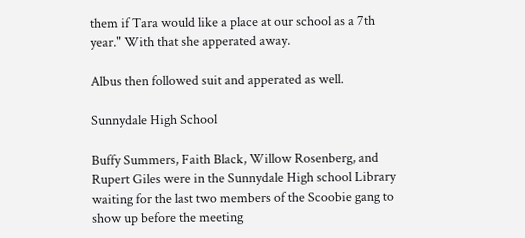them if Tara would like a place at our school as a 7th year." With that she apperated away.

Albus then followed suit and apperated as well.

Sunnydale High School

Buffy Summers, Faith Black, Willow Rosenberg, and Rupert Giles were in the Sunnydale High school Library waiting for the last two members of the Scoobie gang to show up before the meeting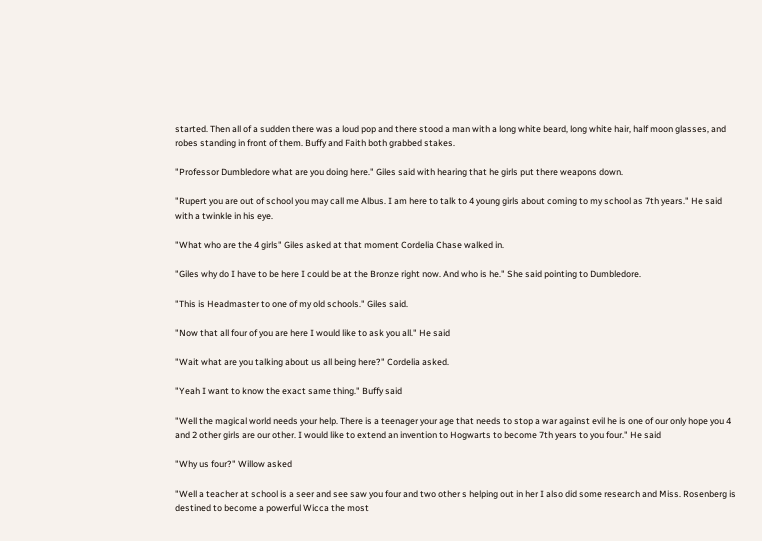started. Then all of a sudden there was a loud pop and there stood a man with a long white beard, long white hair, half moon glasses, and robes standing in front of them. Buffy and Faith both grabbed stakes.

"Professor Dumbledore what are you doing here." Giles said with hearing that he girls put there weapons down.

"Rupert you are out of school you may call me Albus. I am here to talk to 4 young girls about coming to my school as 7th years." He said with a twinkle in his eye.

"What who are the 4 girls" Giles asked at that moment Cordelia Chase walked in.

"Giles why do I have to be here I could be at the Bronze right now. And who is he." She said pointing to Dumbledore.

"This is Headmaster to one of my old schools." Giles said.

"Now that all four of you are here I would like to ask you all." He said

"Wait what are you talking about us all being here?" Cordelia asked.

"Yeah I want to know the exact same thing." Buffy said

"Well the magical world needs your help. There is a teenager your age that needs to stop a war against evil he is one of our only hope you 4 and 2 other girls are our other. I would like to extend an invention to Hogwarts to become 7th years to you four." He said

"Why us four?" Willow asked

"Well a teacher at school is a seer and see saw you four and two other s helping out in her I also did some research and Miss. Rosenberg is destined to become a powerful Wicca the most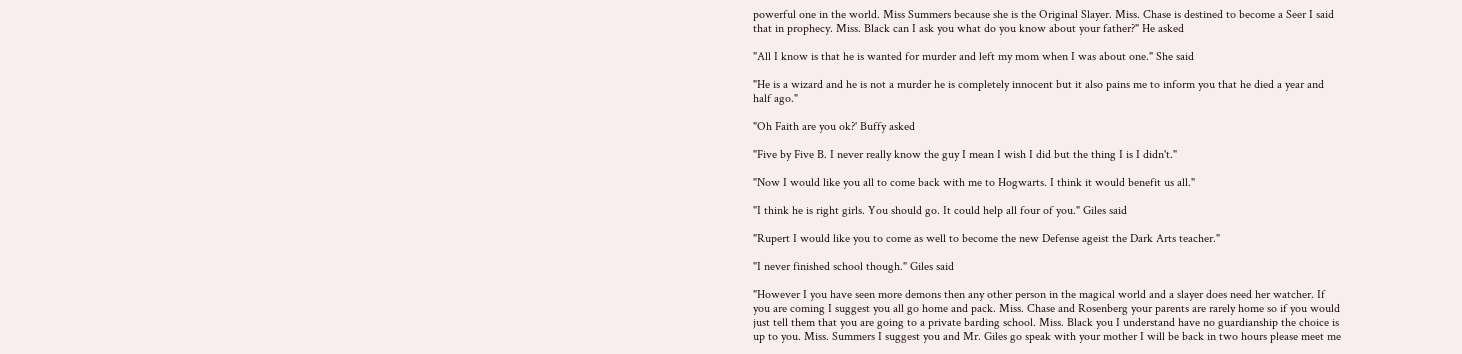powerful one in the world. Miss Summers because she is the Original Slayer. Miss. Chase is destined to become a Seer I said that in prophecy. Miss. Black can I ask you what do you know about your father?" He asked

"All I know is that he is wanted for murder and left my mom when I was about one." She said

"He is a wizard and he is not a murder he is completely innocent but it also pains me to inform you that he died a year and half ago."

"Oh Faith are you ok?' Buffy asked

"Five by Five B. I never really know the guy I mean I wish I did but the thing I is I didn't."

"Now I would like you all to come back with me to Hogwarts. I think it would benefit us all."

"I think he is right girls. You should go. It could help all four of you." Giles said

"Rupert I would like you to come as well to become the new Defense ageist the Dark Arts teacher."

"I never finished school though." Giles said

"However I you have seen more demons then any other person in the magical world and a slayer does need her watcher. If you are coming I suggest you all go home and pack. Miss. Chase and Rosenberg your parents are rarely home so if you would just tell them that you are going to a private barding school. Miss. Black you I understand have no guardianship the choice is up to you. Miss. Summers I suggest you and Mr. Giles go speak with your mother I will be back in two hours please meet me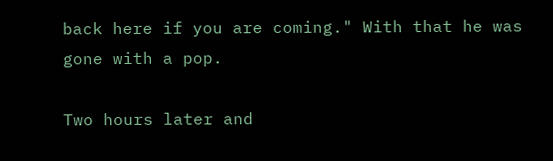back here if you are coming." With that he was gone with a pop.

Two hours later and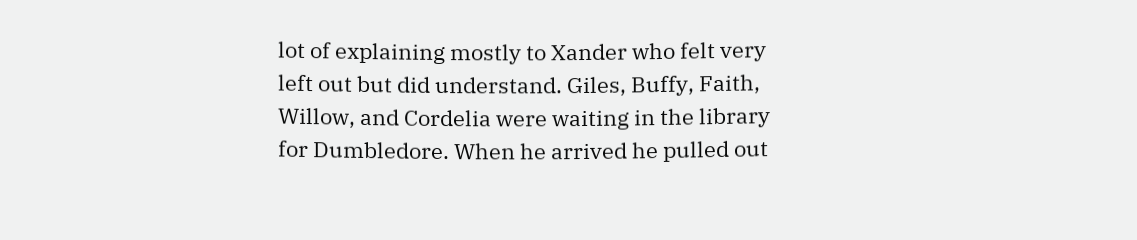lot of explaining mostly to Xander who felt very left out but did understand. Giles, Buffy, Faith, Willow, and Cordelia were waiting in the library for Dumbledore. When he arrived he pulled out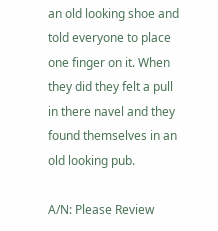an old looking shoe and told everyone to place one finger on it. When they did they felt a pull in there navel and they found themselves in an old looking pub.

A/N: Please Review